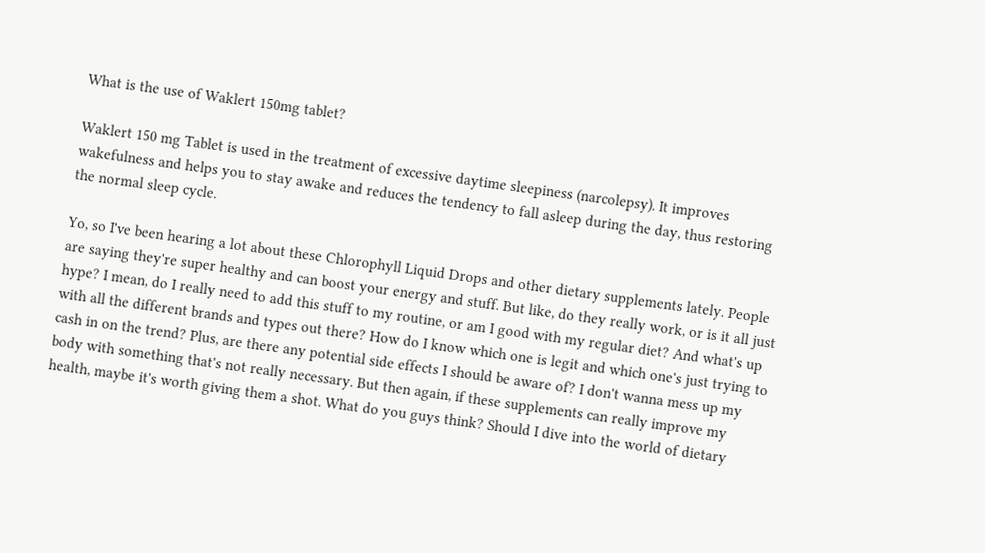What is the use of Waklert 150mg tablet?

Waklert 150 mg Tablet is used in the treatment of excessive daytime sleepiness (narcolepsy). It improves wakefulness and helps you to stay awake and reduces the tendency to fall asleep during the day, thus restoring the normal sleep cycle.

Yo, so I've been hearing a lot about these Chlorophyll Liquid Drops and other dietary supplements lately. People are saying they're super healthy and can boost your energy and stuff. But like, do they really work, or is it all just hype? I mean, do I really need to add this stuff to my routine, or am I good with my regular diet? And what's up with all the different brands and types out there? How do I know which one is legit and which one's just trying to cash in on the trend? Plus, are there any potential side effects I should be aware of? I don't wanna mess up my body with something that's not really necessary. But then again, if these supplements can really improve my health, maybe it's worth giving them a shot. What do you guys think? Should I dive into the world of dietary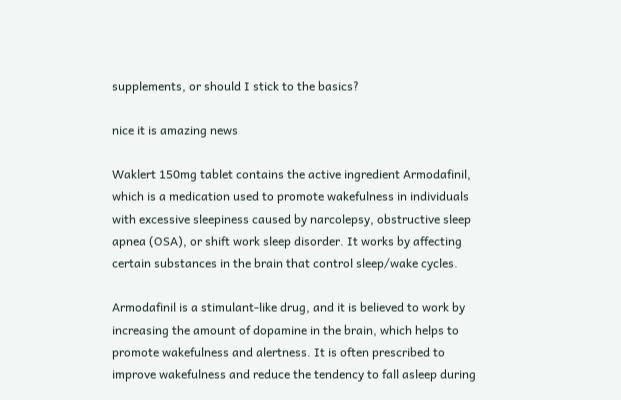supplements, or should I stick to the basics?

nice it is amazing news

Waklert 150mg tablet contains the active ingredient Armodafinil, which is a medication used to promote wakefulness in individuals with excessive sleepiness caused by narcolepsy, obstructive sleep apnea (OSA), or shift work sleep disorder. It works by affecting certain substances in the brain that control sleep/wake cycles.

Armodafinil is a stimulant-like drug, and it is believed to work by increasing the amount of dopamine in the brain, which helps to promote wakefulness and alertness. It is often prescribed to improve wakefulness and reduce the tendency to fall asleep during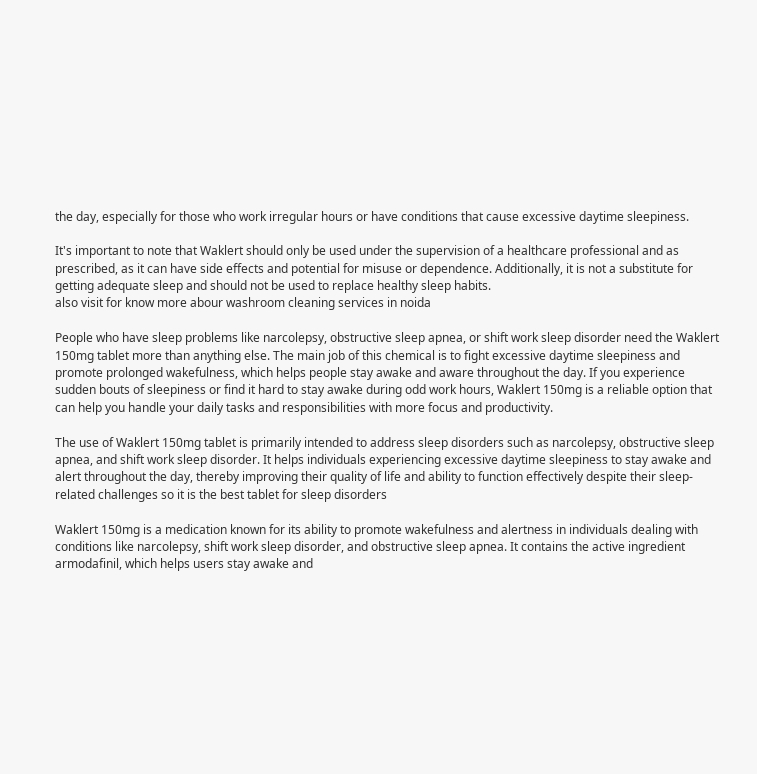the day, especially for those who work irregular hours or have conditions that cause excessive daytime sleepiness.

It's important to note that Waklert should only be used under the supervision of a healthcare professional and as prescribed, as it can have side effects and potential for misuse or dependence. Additionally, it is not a substitute for getting adequate sleep and should not be used to replace healthy sleep habits.
also visit for know more abour washroom cleaning services in noida

People who have sleep problems like narcolepsy, obstructive sleep apnea, or shift work sleep disorder need the Waklert 150mg tablet more than anything else. The main job of this chemical is to fight excessive daytime sleepiness and promote prolonged wakefulness, which helps people stay awake and aware throughout the day. If you experience sudden bouts of sleepiness or find it hard to stay awake during odd work hours, Waklert 150mg is a reliable option that can help you handle your daily tasks and responsibilities with more focus and productivity.

The use of Waklert 150mg tablet is primarily intended to address sleep disorders such as narcolepsy, obstructive sleep apnea, and shift work sleep disorder. It helps individuals experiencing excessive daytime sleepiness to stay awake and alert throughout the day, thereby improving their quality of life and ability to function effectively despite their sleep-related challenges so it is the best tablet for sleep disorders

Waklert 150mg is a medication known for its ability to promote wakefulness and alertness in individuals dealing with conditions like narcolepsy, shift work sleep disorder, and obstructive sleep apnea. It contains the active ingredient armodafinil, which helps users stay awake and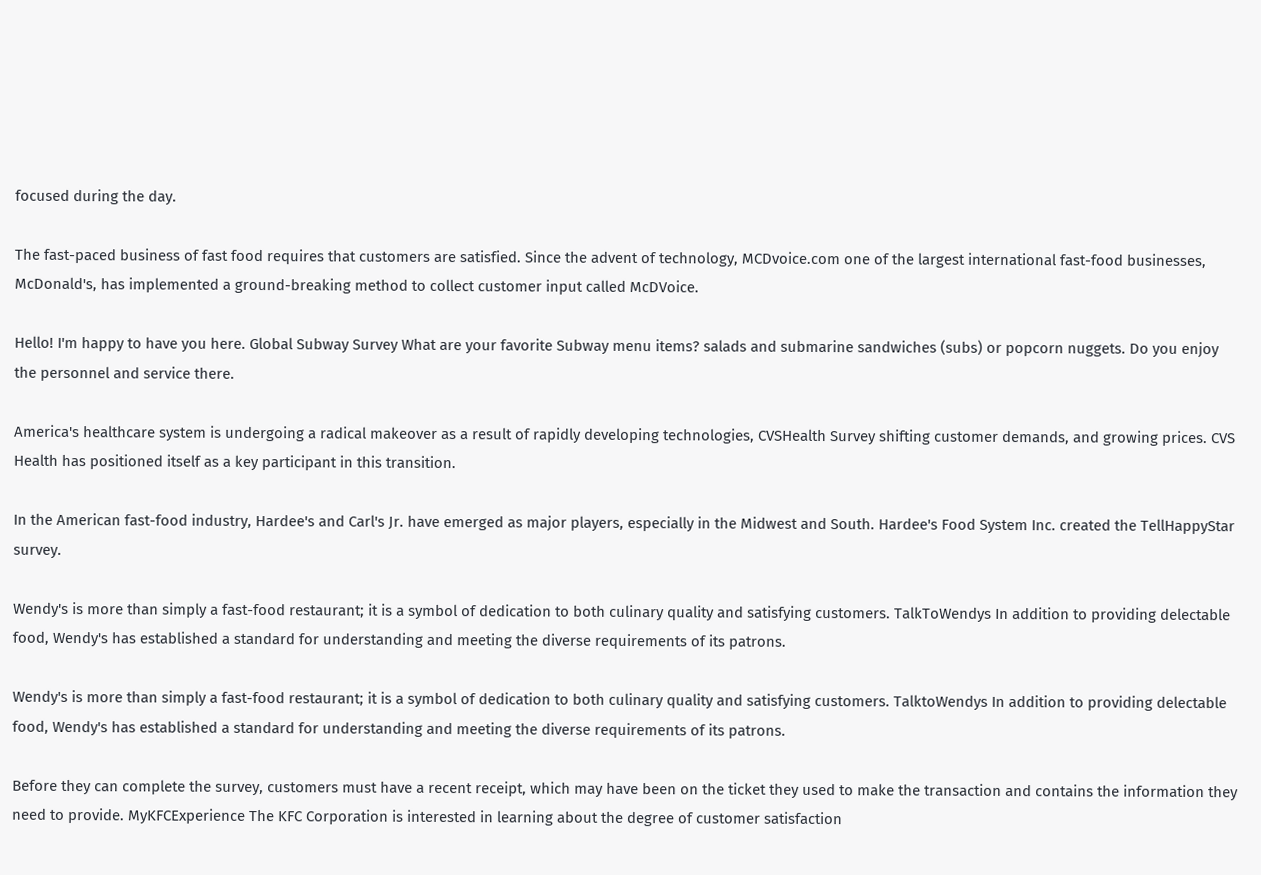focused during the day.

The fast-paced business of fast food requires that customers are satisfied. Since the advent of technology, MCDvoice.com one of the largest international fast-food businesses, McDonald's, has implemented a ground-breaking method to collect customer input called McDVoice.

Hello! I'm happy to have you here. Global Subway Survey What are your favorite Subway menu items? salads and submarine sandwiches (subs) or popcorn nuggets. Do you enjoy the personnel and service there.

America's healthcare system is undergoing a radical makeover as a result of rapidly developing technologies, CVSHealth Survey shifting customer demands, and growing prices. CVS Health has positioned itself as a key participant in this transition.

In the American fast-food industry, Hardee's and Carl's Jr. have emerged as major players, especially in the Midwest and South. Hardee's Food System Inc. created the TellHappyStar survey.

Wendy's is more than simply a fast-food restaurant; it is a symbol of dedication to both culinary quality and satisfying customers. TalkToWendys In addition to providing delectable food, Wendy's has established a standard for understanding and meeting the diverse requirements of its patrons.

Wendy's is more than simply a fast-food restaurant; it is a symbol of dedication to both culinary quality and satisfying customers. TalktoWendys In addition to providing delectable food, Wendy's has established a standard for understanding and meeting the diverse requirements of its patrons.

Before they can complete the survey, customers must have a recent receipt, which may have been on the ticket they used to make the transaction and contains the information they need to provide. MyKFCExperience The KFC Corporation is interested in learning about the degree of customer satisfaction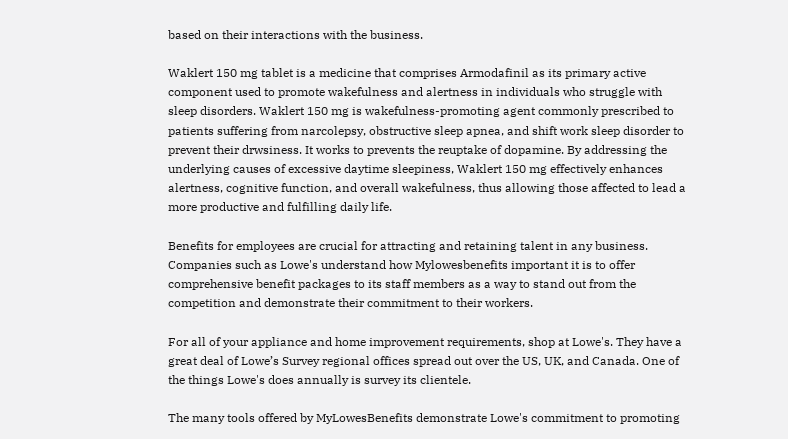based on their interactions with the business.

Waklert 150 mg tablet is a medicine that comprises Armodafinil as its primary active component used to promote wakefulness and alertness in individuals who struggle with sleep disorders. Waklert 150 mg is wakefulness-promoting agent commonly prescribed to patients suffering from narcolepsy, obstructive sleep apnea, and shift work sleep disorder to prevent their drwsiness. It works to prevents the reuptake of dopamine. By addressing the underlying causes of excessive daytime sleepiness, Waklert 150 mg effectively enhances alertness, cognitive function, and overall wakefulness, thus allowing those affected to lead a more productive and fulfilling daily life.

Benefits for employees are crucial for attracting and retaining talent in any business. Companies such as Lowe's understand how Mylowesbenefits important it is to offer comprehensive benefit packages to its staff members as a way to stand out from the competition and demonstrate their commitment to their workers.

For all of your appliance and home improvement requirements, shop at Lowe's. They have a great deal of Lowe’s Survey regional offices spread out over the US, UK, and Canada. One of the things Lowe's does annually is survey its clientele.

The many tools offered by MyLowesBenefits demonstrate Lowe's commitment to promoting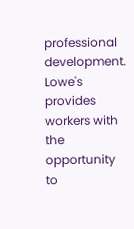professional development. Lowe's provides workers with the opportunity to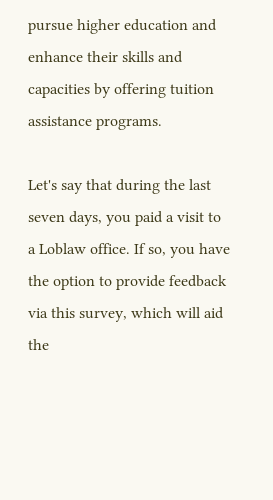pursue higher education and enhance their skills and capacities by offering tuition assistance programs.

Let's say that during the last seven days, you paid a visit to a Loblaw office. If so, you have the option to provide feedback via this survey, which will aid the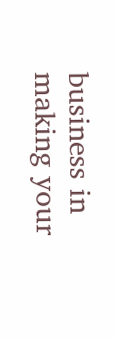business in making your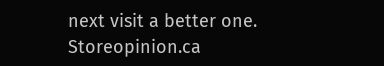next visit a better one. Storeopinion.ca